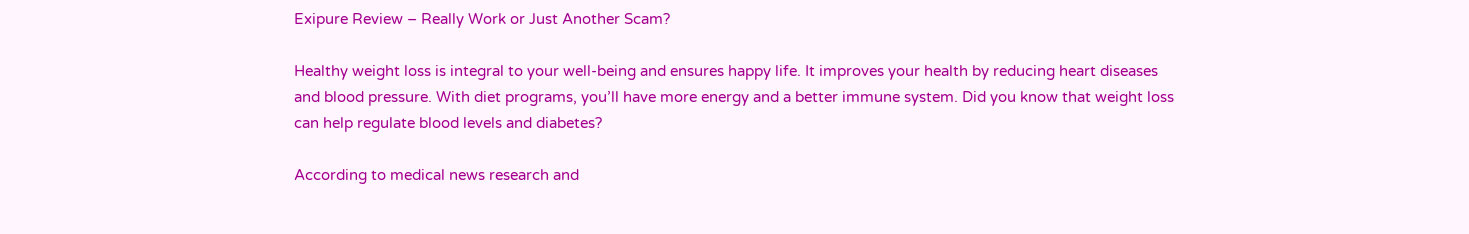Exipure Review – Really Work or Just Another Scam?

Healthy weight loss is integral to your well-being and ensures happy life. It improves your health by reducing heart diseases and blood pressure. With diet programs, you’ll have more energy and a better immune system. Did you know that weight loss can help regulate blood levels and diabetes?

According to medical news research and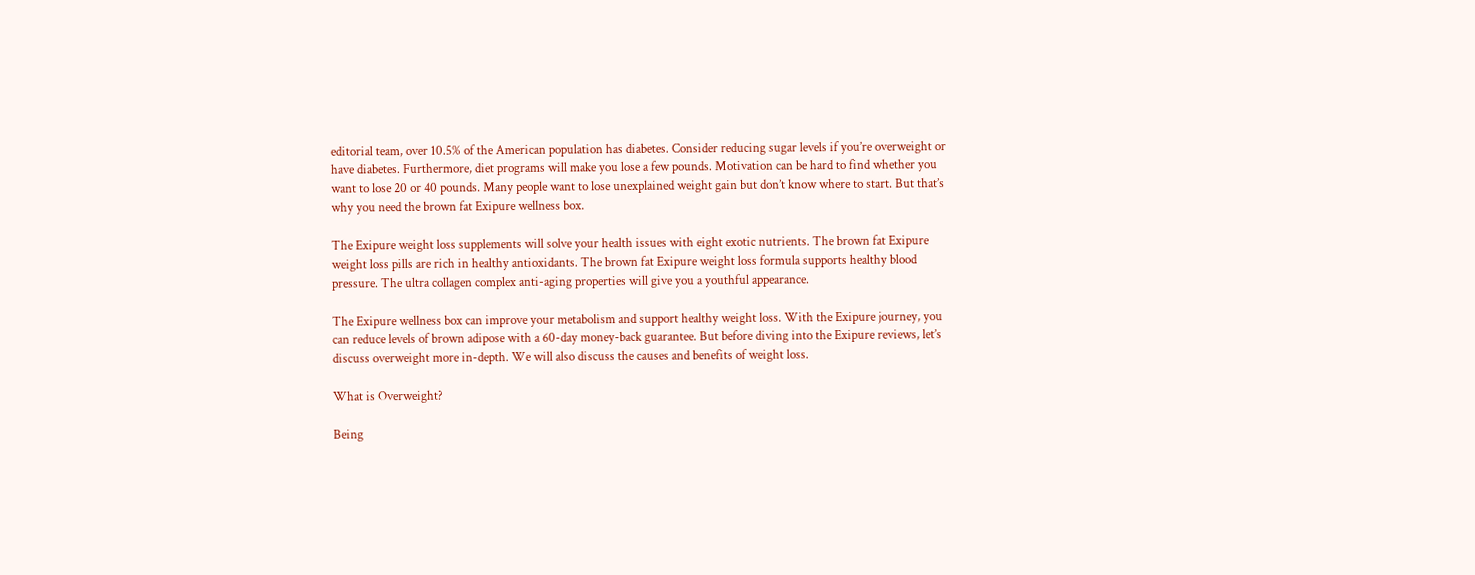editorial team, over 10.5% of the American population has diabetes. Consider reducing sugar levels if you’re overweight or have diabetes. Furthermore, diet programs will make you lose a few pounds. Motivation can be hard to find whether you want to lose 20 or 40 pounds. Many people want to lose unexplained weight gain but don’t know where to start. But that’s why you need the brown fat Exipure wellness box.

The Exipure weight loss supplements will solve your health issues with eight exotic nutrients. The brown fat Exipure weight loss pills are rich in healthy antioxidants. The brown fat Exipure weight loss formula supports healthy blood pressure. The ultra collagen complex anti-aging properties will give you a youthful appearance.

The Exipure wellness box can improve your metabolism and support healthy weight loss. With the Exipure journey, you can reduce levels of brown adipose with a 60-day money-back guarantee. But before diving into the Exipure reviews, let’s discuss overweight more in-depth. We will also discuss the causes and benefits of weight loss.

What is Overweight?

Being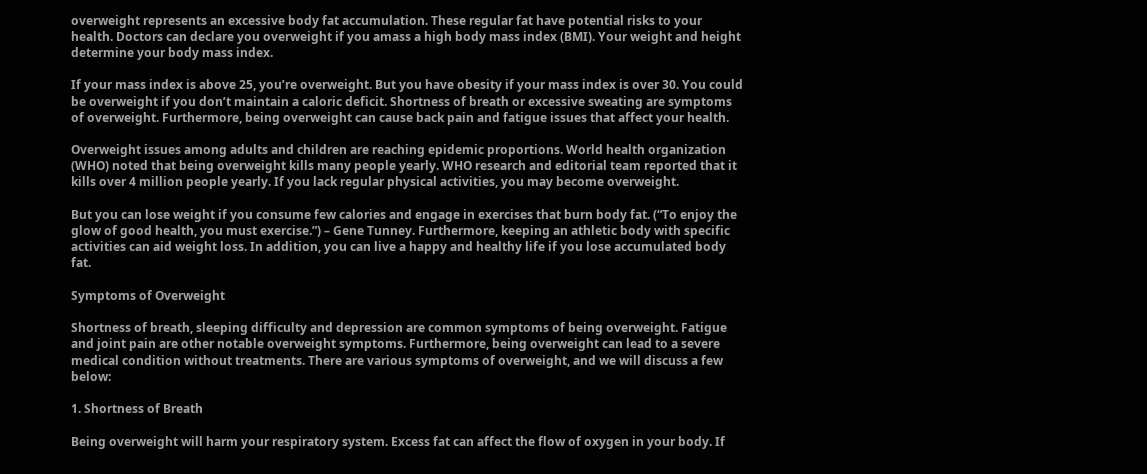overweight represents an excessive body fat accumulation. These regular fat have potential risks to your health. Doctors can declare you overweight if you amass a high body mass index (BMI). Your weight and height determine your body mass index.

If your mass index is above 25, you’re overweight. But you have obesity if your mass index is over 30. You could be overweight if you don’t maintain a caloric deficit. Shortness of breath or excessive sweating are symptoms of overweight. Furthermore, being overweight can cause back pain and fatigue issues that affect your health.

Overweight issues among adults and children are reaching epidemic proportions. World health organization (WHO) noted that being overweight kills many people yearly. WHO research and editorial team reported that it kills over 4 million people yearly. If you lack regular physical activities, you may become overweight.

But you can lose weight if you consume few calories and engage in exercises that burn body fat. (“To enjoy the glow of good health, you must exercise.”) – Gene Tunney. Furthermore, keeping an athletic body with specific activities can aid weight loss. In addition, you can live a happy and healthy life if you lose accumulated body fat.

Symptoms of Overweight

Shortness of breath, sleeping difficulty and depression are common symptoms of being overweight. Fatigue and joint pain are other notable overweight symptoms. Furthermore, being overweight can lead to a severe medical condition without treatments. There are various symptoms of overweight, and we will discuss a few below:

1. Shortness of Breath

Being overweight will harm your respiratory system. Excess fat can affect the flow of oxygen in your body. If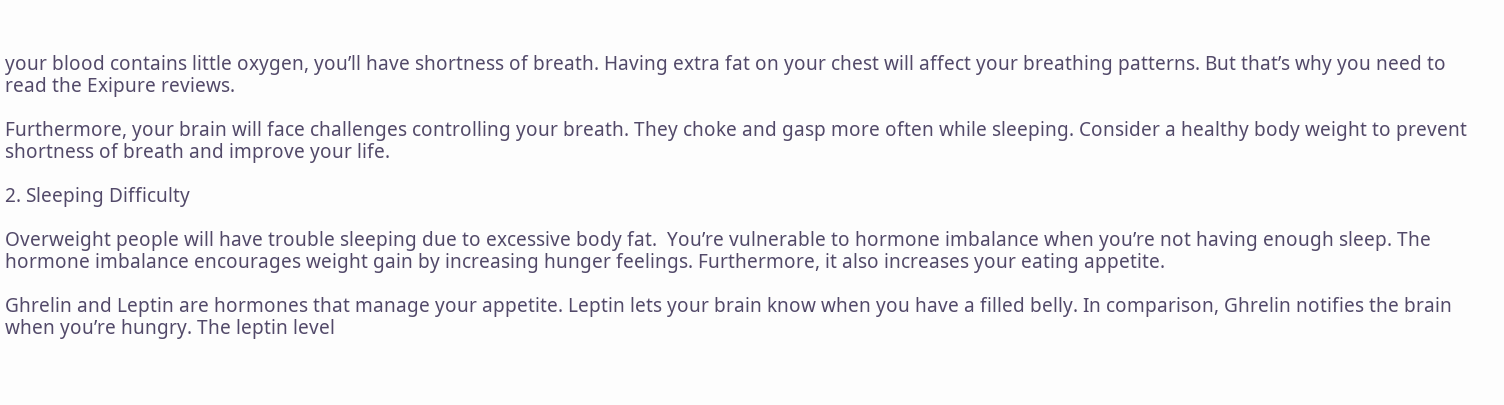your blood contains little oxygen, you’ll have shortness of breath. Having extra fat on your chest will affect your breathing patterns. But that’s why you need to read the Exipure reviews.

Furthermore, your brain will face challenges controlling your breath. They choke and gasp more often while sleeping. Consider a healthy body weight to prevent shortness of breath and improve your life.

2. Sleeping Difficulty

Overweight people will have trouble sleeping due to excessive body fat.  You’re vulnerable to hormone imbalance when you’re not having enough sleep. The hormone imbalance encourages weight gain by increasing hunger feelings. Furthermore, it also increases your eating appetite.

Ghrelin and Leptin are hormones that manage your appetite. Leptin lets your brain know when you have a filled belly. In comparison, Ghrelin notifies the brain when you’re hungry. The leptin level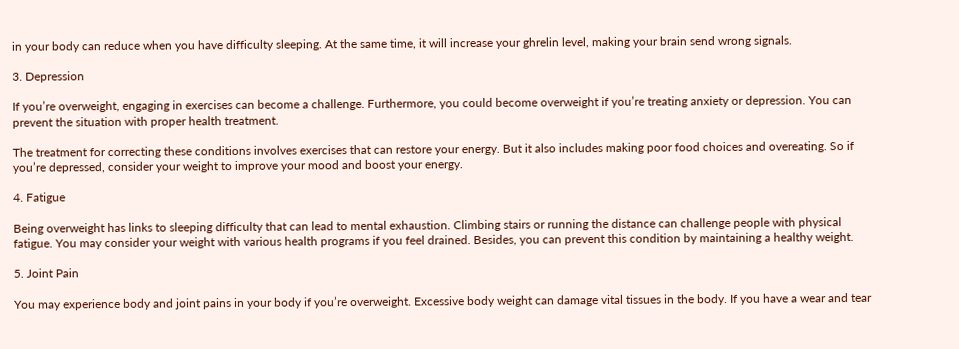in your body can reduce when you have difficulty sleeping. At the same time, it will increase your ghrelin level, making your brain send wrong signals.

3. Depression

If you’re overweight, engaging in exercises can become a challenge. Furthermore, you could become overweight if you’re treating anxiety or depression. You can prevent the situation with proper health treatment.

The treatment for correcting these conditions involves exercises that can restore your energy. But it also includes making poor food choices and overeating. So if you’re depressed, consider your weight to improve your mood and boost your energy.

4. Fatigue

Being overweight has links to sleeping difficulty that can lead to mental exhaustion. Climbing stairs or running the distance can challenge people with physical fatigue. You may consider your weight with various health programs if you feel drained. Besides, you can prevent this condition by maintaining a healthy weight.

5. Joint Pain

You may experience body and joint pains in your body if you’re overweight. Excessive body weight can damage vital tissues in the body. If you have a wear and tear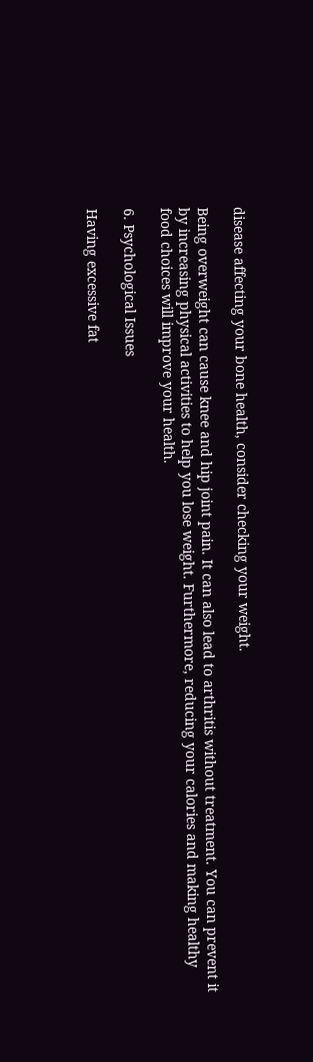disease affecting your bone health, consider checking your weight.

Being overweight can cause knee and hip joint pain. It can also lead to arthritis without treatment. You can prevent it by increasing physical activities to help you lose weight. Furthermore, reducing your calories and making healthy food choices will improve your health.

6. Psychological Issues

Having excessive fat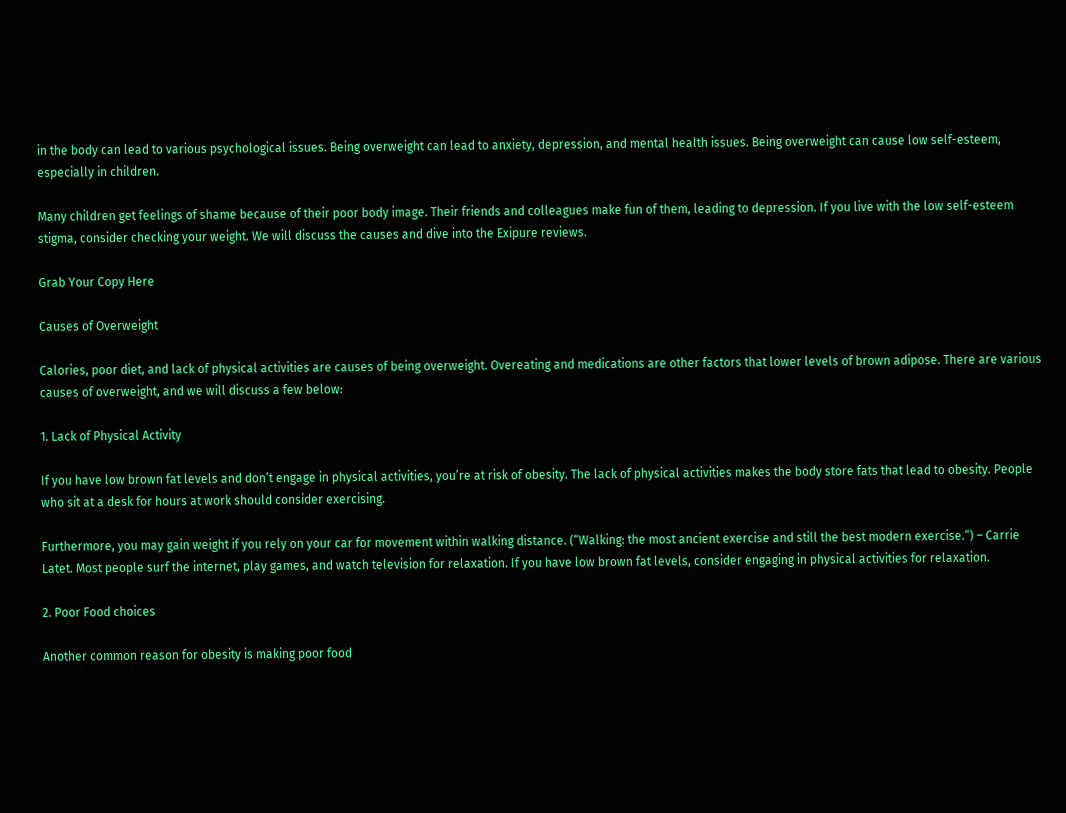in the body can lead to various psychological issues. Being overweight can lead to anxiety, depression, and mental health issues. Being overweight can cause low self-esteem, especially in children.

Many children get feelings of shame because of their poor body image. Their friends and colleagues make fun of them, leading to depression. If you live with the low self-esteem stigma, consider checking your weight. We will discuss the causes and dive into the Exipure reviews.

Grab Your Copy Here

Causes of Overweight

Calories, poor diet, and lack of physical activities are causes of being overweight. Overeating and medications are other factors that lower levels of brown adipose. There are various causes of overweight, and we will discuss a few below:

1. Lack of Physical Activity

If you have low brown fat levels and don’t engage in physical activities, you’re at risk of obesity. The lack of physical activities makes the body store fats that lead to obesity. People who sit at a desk for hours at work should consider exercising.

Furthermore, you may gain weight if you rely on your car for movement within walking distance. (“Walking: the most ancient exercise and still the best modern exercise.“) – Carrie Latet. Most people surf the internet, play games, and watch television for relaxation. If you have low brown fat levels, consider engaging in physical activities for relaxation.

2. Poor Food choices

Another common reason for obesity is making poor food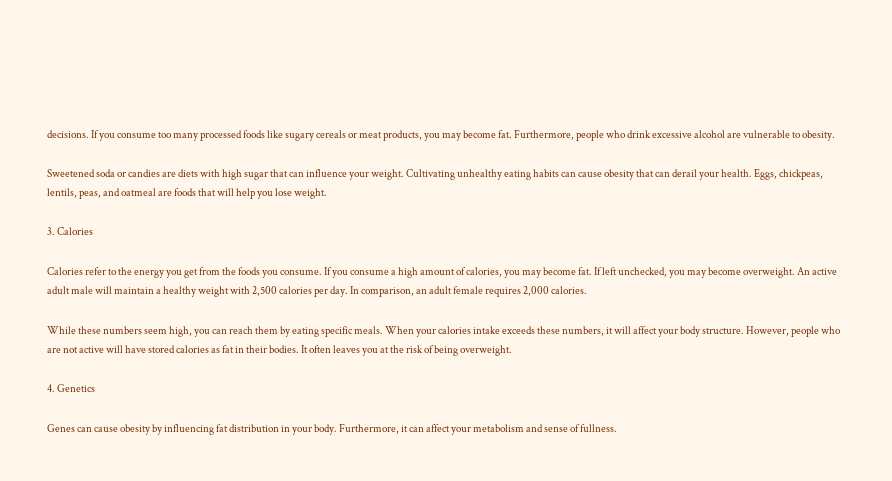decisions. If you consume too many processed foods like sugary cereals or meat products, you may become fat. Furthermore, people who drink excessive alcohol are vulnerable to obesity.

Sweetened soda or candies are diets with high sugar that can influence your weight. Cultivating unhealthy eating habits can cause obesity that can derail your health. Eggs, chickpeas, lentils, peas, and oatmeal are foods that will help you lose weight.

3. Calories

Calories refer to the energy you get from the foods you consume. If you consume a high amount of calories, you may become fat. If left unchecked, you may become overweight. An active adult male will maintain a healthy weight with 2,500 calories per day. In comparison, an adult female requires 2,000 calories.

While these numbers seem high, you can reach them by eating specific meals. When your calories intake exceeds these numbers, it will affect your body structure. However, people who are not active will have stored calories as fat in their bodies. It often leaves you at the risk of being overweight.

4. Genetics

Genes can cause obesity by influencing fat distribution in your body. Furthermore, it can affect your metabolism and sense of fullness.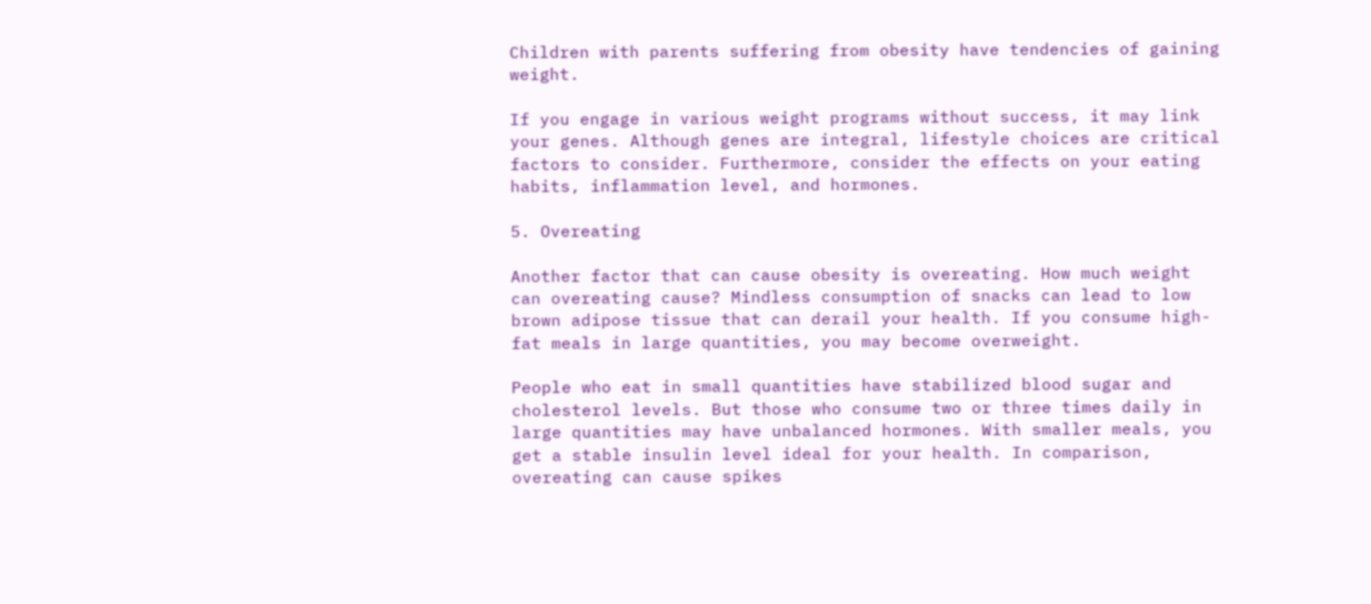Children with parents suffering from obesity have tendencies of gaining weight.

If you engage in various weight programs without success, it may link your genes. Although genes are integral, lifestyle choices are critical factors to consider. Furthermore, consider the effects on your eating habits, inflammation level, and hormones.

5. Overeating

Another factor that can cause obesity is overeating. How much weight can overeating cause? Mindless consumption of snacks can lead to low brown adipose tissue that can derail your health. If you consume high-fat meals in large quantities, you may become overweight.

People who eat in small quantities have stabilized blood sugar and cholesterol levels. But those who consume two or three times daily in large quantities may have unbalanced hormones. With smaller meals, you get a stable insulin level ideal for your health. In comparison, overeating can cause spikes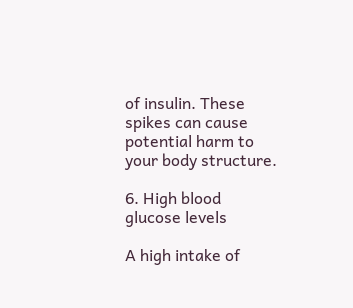of insulin. These spikes can cause potential harm to your body structure.

6. High blood glucose levels

A high intake of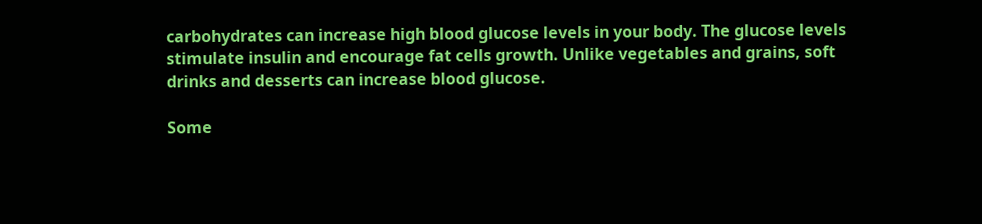carbohydrates can increase high blood glucose levels in your body. The glucose levels stimulate insulin and encourage fat cells growth. Unlike vegetables and grains, soft drinks and desserts can increase blood glucose.

Some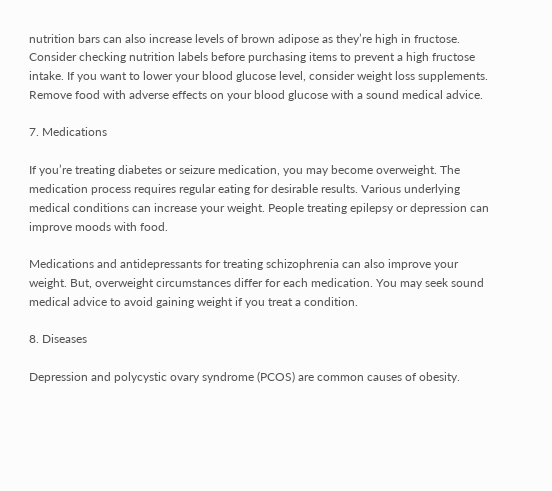nutrition bars can also increase levels of brown adipose as they’re high in fructose. Consider checking nutrition labels before purchasing items to prevent a high fructose intake. If you want to lower your blood glucose level, consider weight loss supplements. Remove food with adverse effects on your blood glucose with a sound medical advice.

7. Medications

If you’re treating diabetes or seizure medication, you may become overweight. The medication process requires regular eating for desirable results. Various underlying medical conditions can increase your weight. People treating epilepsy or depression can improve moods with food.

Medications and antidepressants for treating schizophrenia can also improve your weight. But, overweight circumstances differ for each medication. You may seek sound medical advice to avoid gaining weight if you treat a condition.

8. Diseases

Depression and polycystic ovary syndrome (PCOS) are common causes of obesity.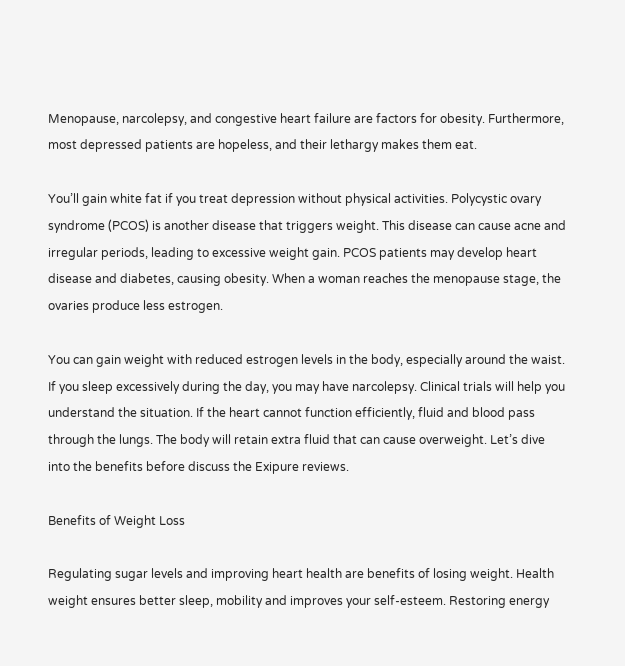Menopause, narcolepsy, and congestive heart failure are factors for obesity. Furthermore, most depressed patients are hopeless, and their lethargy makes them eat.

You’ll gain white fat if you treat depression without physical activities. Polycystic ovary syndrome (PCOS) is another disease that triggers weight. This disease can cause acne and irregular periods, leading to excessive weight gain. PCOS patients may develop heart disease and diabetes, causing obesity. When a woman reaches the menopause stage, the ovaries produce less estrogen.

You can gain weight with reduced estrogen levels in the body, especially around the waist. If you sleep excessively during the day, you may have narcolepsy. Clinical trials will help you understand the situation. If the heart cannot function efficiently, fluid and blood pass through the lungs. The body will retain extra fluid that can cause overweight. Let’s dive into the benefits before discuss the Exipure reviews.

Benefits of Weight Loss

Regulating sugar levels and improving heart health are benefits of losing weight. Health weight ensures better sleep, mobility and improves your self-esteem. Restoring energy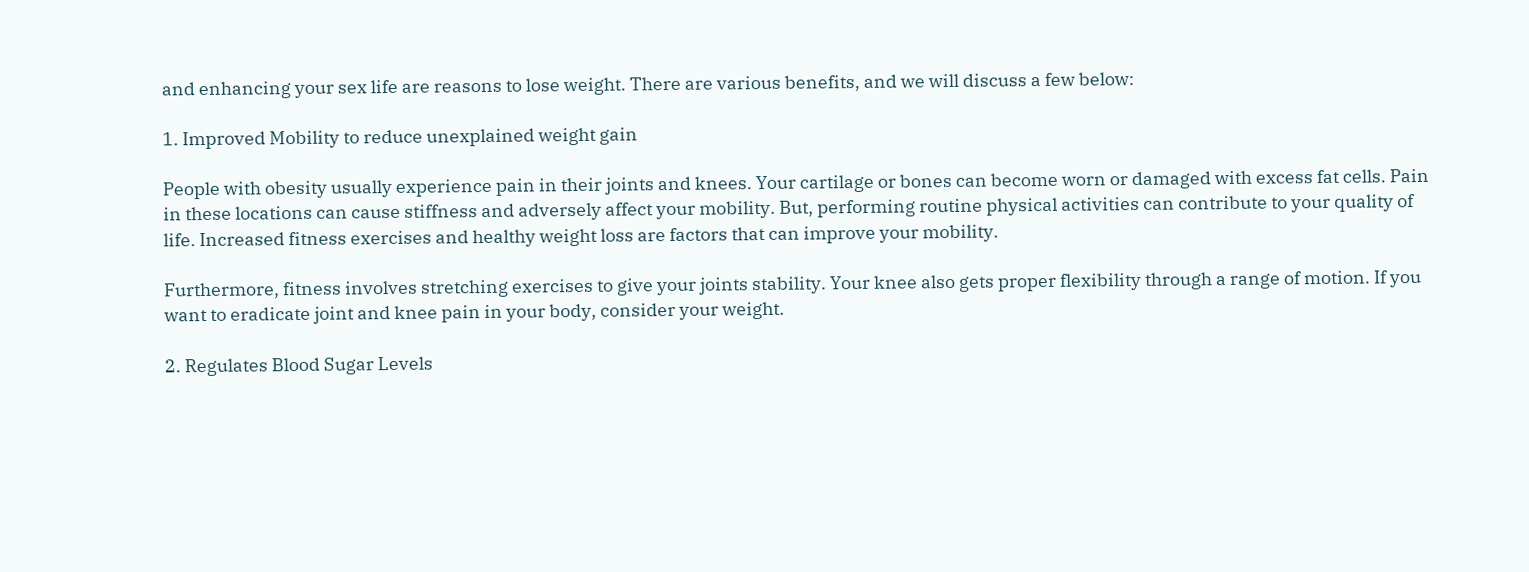and enhancing your sex life are reasons to lose weight. There are various benefits, and we will discuss a few below:

1. Improved Mobility to reduce unexplained weight gain

People with obesity usually experience pain in their joints and knees. Your cartilage or bones can become worn or damaged with excess fat cells. Pain in these locations can cause stiffness and adversely affect your mobility. But, performing routine physical activities can contribute to your quality of life. Increased fitness exercises and healthy weight loss are factors that can improve your mobility.

Furthermore, fitness involves stretching exercises to give your joints stability. Your knee also gets proper flexibility through a range of motion. If you want to eradicate joint and knee pain in your body, consider your weight.

2. Regulates Blood Sugar Levels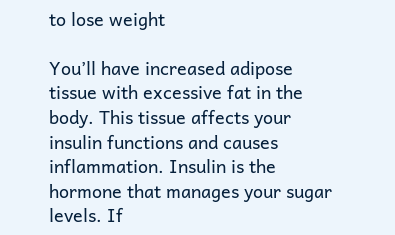to lose weight

You’ll have increased adipose tissue with excessive fat in the body. This tissue affects your insulin functions and causes inflammation. Insulin is the hormone that manages your sugar levels. If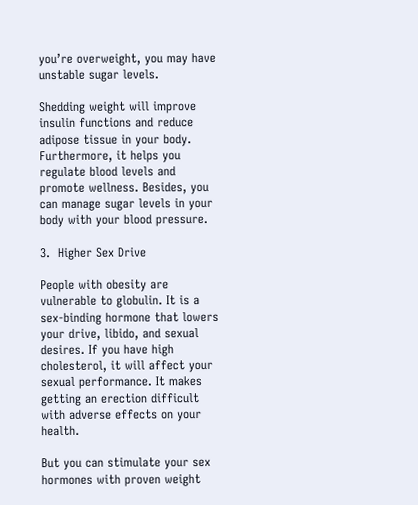you’re overweight, you may have unstable sugar levels.

Shedding weight will improve insulin functions and reduce adipose tissue in your body. Furthermore, it helps you regulate blood levels and promote wellness. Besides, you can manage sugar levels in your body with your blood pressure.

3.  Higher Sex Drive

People with obesity are vulnerable to globulin. It is a sex-binding hormone that lowers your drive, libido, and sexual desires. If you have high cholesterol, it will affect your sexual performance. It makes getting an erection difficult with adverse effects on your health.

But you can stimulate your sex hormones with proven weight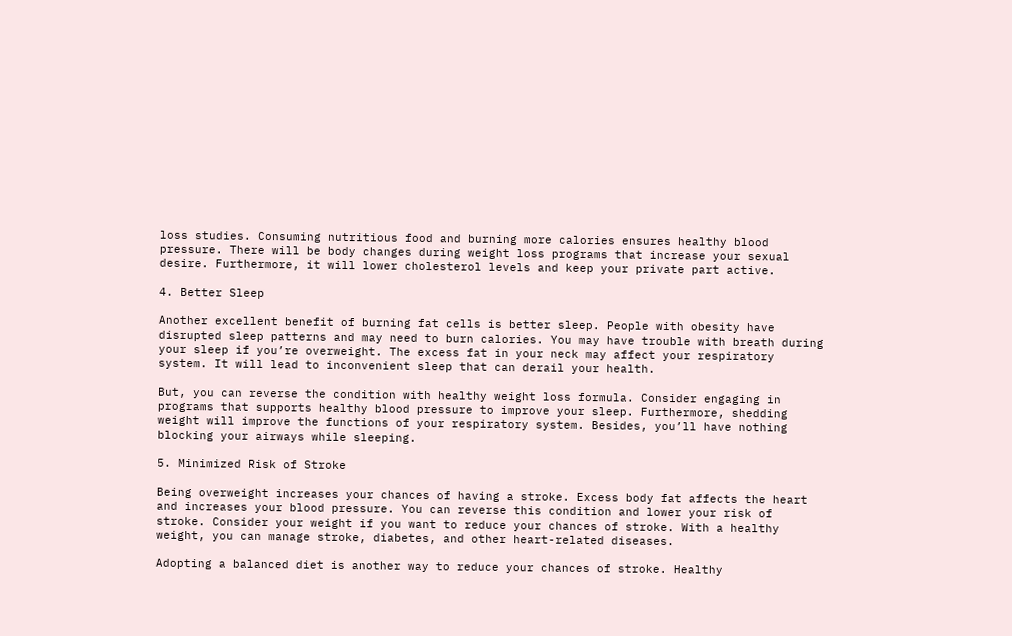loss studies. Consuming nutritious food and burning more calories ensures healthy blood pressure. There will be body changes during weight loss programs that increase your sexual desire. Furthermore, it will lower cholesterol levels and keep your private part active.

4. Better Sleep

Another excellent benefit of burning fat cells is better sleep. People with obesity have disrupted sleep patterns and may need to burn calories. You may have trouble with breath during your sleep if you’re overweight. The excess fat in your neck may affect your respiratory system. It will lead to inconvenient sleep that can derail your health.

But, you can reverse the condition with healthy weight loss formula. Consider engaging in programs that supports healthy blood pressure to improve your sleep. Furthermore, shedding weight will improve the functions of your respiratory system. Besides, you’ll have nothing blocking your airways while sleeping.

5. Minimized Risk of Stroke

Being overweight increases your chances of having a stroke. Excess body fat affects the heart and increases your blood pressure. You can reverse this condition and lower your risk of stroke. Consider your weight if you want to reduce your chances of stroke. With a healthy weight, you can manage stroke, diabetes, and other heart-related diseases.

Adopting a balanced diet is another way to reduce your chances of stroke. Healthy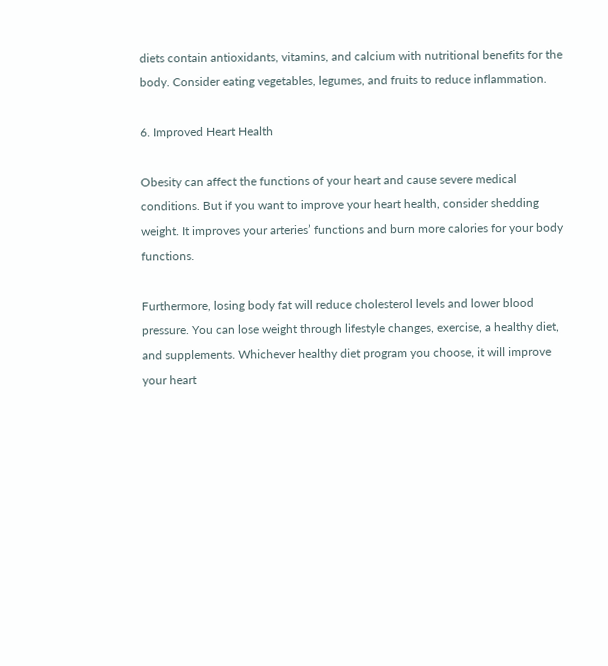diets contain antioxidants, vitamins, and calcium with nutritional benefits for the body. Consider eating vegetables, legumes, and fruits to reduce inflammation.

6. Improved Heart Health

Obesity can affect the functions of your heart and cause severe medical conditions. But if you want to improve your heart health, consider shedding weight. It improves your arteries’ functions and burn more calories for your body functions.

Furthermore, losing body fat will reduce cholesterol levels and lower blood pressure. You can lose weight through lifestyle changes, exercise, a healthy diet, and supplements. Whichever healthy diet program you choose, it will improve your heart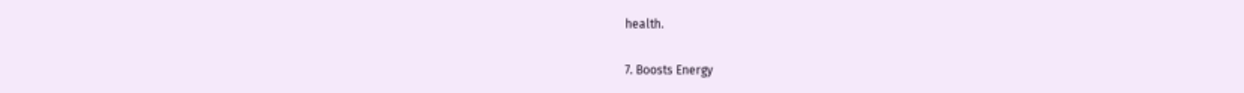health.

7. Boosts Energy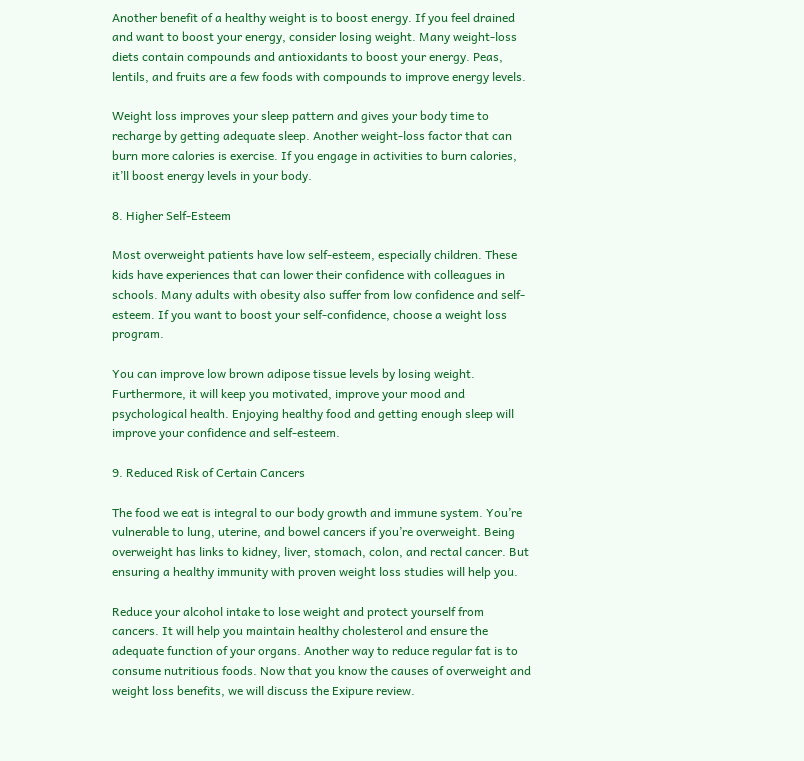Another benefit of a healthy weight is to boost energy. If you feel drained and want to boost your energy, consider losing weight. Many weight-loss diets contain compounds and antioxidants to boost your energy. Peas, lentils, and fruits are a few foods with compounds to improve energy levels.

Weight loss improves your sleep pattern and gives your body time to recharge by getting adequate sleep. Another weight-loss factor that can burn more calories is exercise. If you engage in activities to burn calories, it’ll boost energy levels in your body.

8. Higher Self-Esteem

Most overweight patients have low self-esteem, especially children. These kids have experiences that can lower their confidence with colleagues in schools. Many adults with obesity also suffer from low confidence and self-esteem. If you want to boost your self-confidence, choose a weight loss program.

You can improve low brown adipose tissue levels by losing weight. Furthermore, it will keep you motivated, improve your mood and psychological health. Enjoying healthy food and getting enough sleep will improve your confidence and self-esteem.

9. Reduced Risk of Certain Cancers

The food we eat is integral to our body growth and immune system. You’re vulnerable to lung, uterine, and bowel cancers if you’re overweight. Being overweight has links to kidney, liver, stomach, colon, and rectal cancer. But ensuring a healthy immunity with proven weight loss studies will help you.

Reduce your alcohol intake to lose weight and protect yourself from cancers. It will help you maintain healthy cholesterol and ensure the adequate function of your organs. Another way to reduce regular fat is to consume nutritious foods. Now that you know the causes of overweight and weight loss benefits, we will discuss the Exipure review.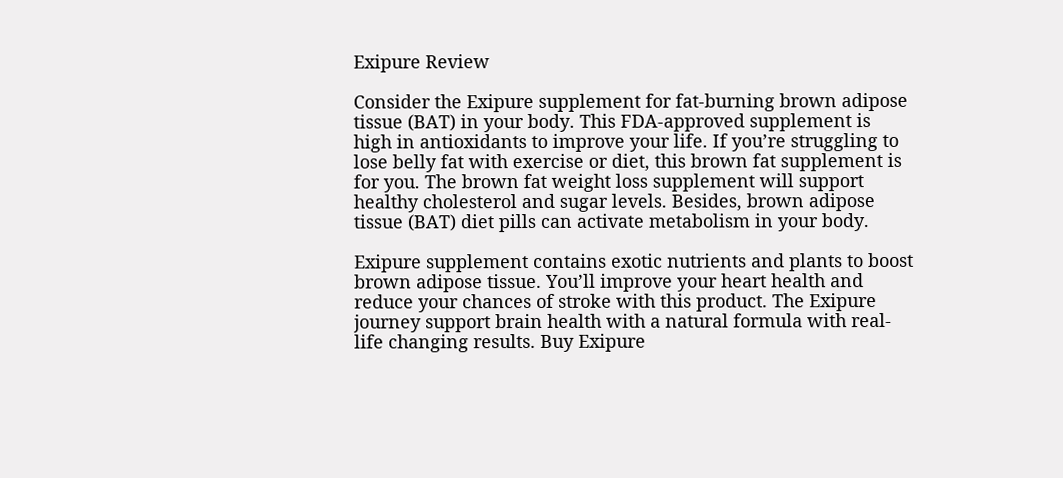Exipure Review

Consider the Exipure supplement for fat-burning brown adipose tissue (BAT) in your body. This FDA-approved supplement is high in antioxidants to improve your life. If you’re struggling to lose belly fat with exercise or diet, this brown fat supplement is for you. The brown fat weight loss supplement will support healthy cholesterol and sugar levels. Besides, brown adipose tissue (BAT) diet pills can activate metabolism in your body.

Exipure supplement contains exotic nutrients and plants to boost brown adipose tissue. You’ll improve your heart health and reduce your chances of stroke with this product. The Exipure journey support brain health with a natural formula with real-life changing results. Buy Exipure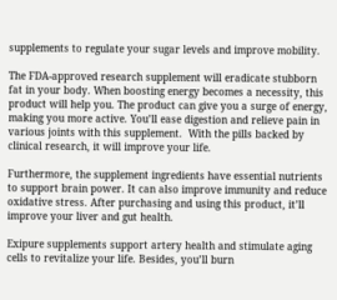supplements to regulate your sugar levels and improve mobility.

The FDA-approved research supplement will eradicate stubborn fat in your body. When boosting energy becomes a necessity, this product will help you. The product can give you a surge of energy, making you more active. You’ll ease digestion and relieve pain in various joints with this supplement.  With the pills backed by clinical research, it will improve your life.

Furthermore, the supplement ingredients have essential nutrients to support brain power. It can also improve immunity and reduce oxidative stress. After purchasing and using this product, it’ll improve your liver and gut health.

Exipure supplements support artery health and stimulate aging cells to revitalize your life. Besides, you’ll burn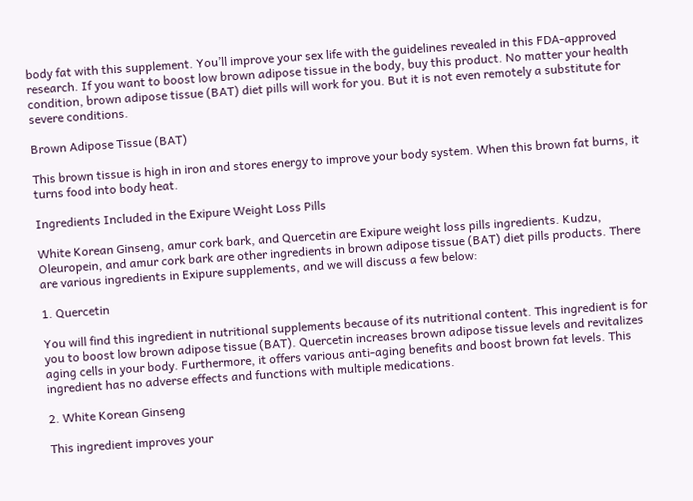body fat with this supplement. You’ll improve your sex life with the guidelines revealed in this FDA-approved research. If you want to boost low brown adipose tissue in the body, buy this product. No matter your health condition, brown adipose tissue (BAT) diet pills will work for you. But it is not even remotely a substitute for severe conditions.

Brown Adipose Tissue (BAT)

This brown tissue is high in iron and stores energy to improve your body system. When this brown fat burns, it turns food into body heat.

Ingredients Included in the Exipure Weight Loss Pills

White Korean Ginseng, amur cork bark, and Quercetin are Exipure weight loss pills ingredients. Kudzu, Oleuropein, and amur cork bark are other ingredients in brown adipose tissue (BAT) diet pills products. There are various ingredients in Exipure supplements, and we will discuss a few below:

1. Quercetin

You will find this ingredient in nutritional supplements because of its nutritional content. This ingredient is for you to boost low brown adipose tissue (BAT). Quercetin increases brown adipose tissue levels and revitalizes aging cells in your body. Furthermore, it offers various anti-aging benefits and boost brown fat levels. This ingredient has no adverse effects and functions with multiple medications.

2. White Korean Ginseng

This ingredient improves your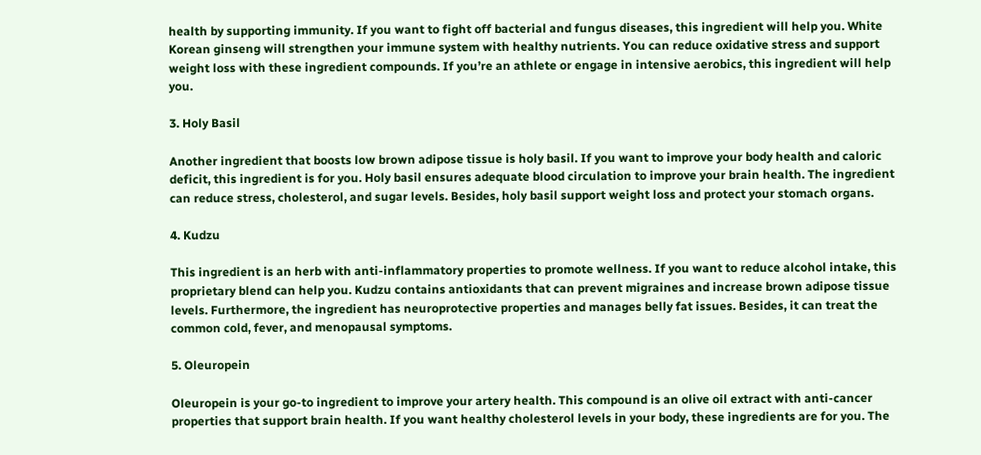health by supporting immunity. If you want to fight off bacterial and fungus diseases, this ingredient will help you. White Korean ginseng will strengthen your immune system with healthy nutrients. You can reduce oxidative stress and support weight loss with these ingredient compounds. If you’re an athlete or engage in intensive aerobics, this ingredient will help you.

3. Holy Basil

Another ingredient that boosts low brown adipose tissue is holy basil. If you want to improve your body health and caloric deficit, this ingredient is for you. Holy basil ensures adequate blood circulation to improve your brain health. The ingredient can reduce stress, cholesterol, and sugar levels. Besides, holy basil support weight loss and protect your stomach organs.

4. Kudzu

This ingredient is an herb with anti-inflammatory properties to promote wellness. If you want to reduce alcohol intake, this proprietary blend can help you. Kudzu contains antioxidants that can prevent migraines and increase brown adipose tissue levels. Furthermore, the ingredient has neuroprotective properties and manages belly fat issues. Besides, it can treat the common cold, fever, and menopausal symptoms.

5. Oleuropein

Oleuropein is your go-to ingredient to improve your artery health. This compound is an olive oil extract with anti-cancer properties that support brain health. If you want healthy cholesterol levels in your body, these ingredients are for you. The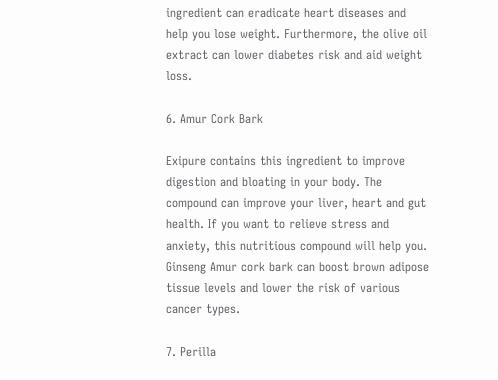ingredient can eradicate heart diseases and help you lose weight. Furthermore, the olive oil extract can lower diabetes risk and aid weight loss.

6. Amur Cork Bark

Exipure contains this ingredient to improve digestion and bloating in your body. The compound can improve your liver, heart and gut health. If you want to relieve stress and anxiety, this nutritious compound will help you. Ginseng Amur cork bark can boost brown adipose tissue levels and lower the risk of various cancer types.

7. Perilla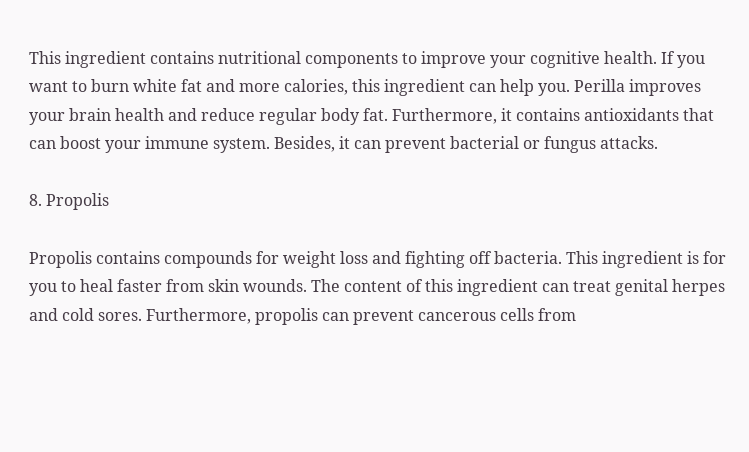This ingredient contains nutritional components to improve your cognitive health. If you want to burn white fat and more calories, this ingredient can help you. Perilla improves your brain health and reduce regular body fat. Furthermore, it contains antioxidants that can boost your immune system. Besides, it can prevent bacterial or fungus attacks.

8. Propolis

Propolis contains compounds for weight loss and fighting off bacteria. This ingredient is for you to heal faster from skin wounds. The content of this ingredient can treat genital herpes and cold sores. Furthermore, propolis can prevent cancerous cells from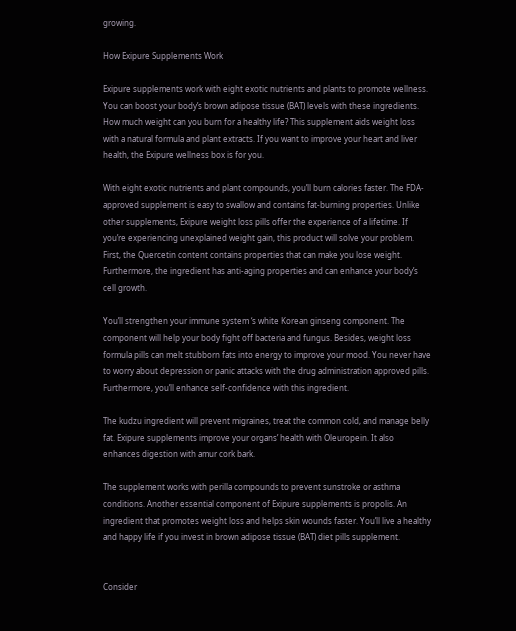growing.

How Exipure Supplements Work

Exipure supplements work with eight exotic nutrients and plants to promote wellness. You can boost your body’s brown adipose tissue (BAT) levels with these ingredients. How much weight can you burn for a healthy life? This supplement aids weight loss with a natural formula and plant extracts. If you want to improve your heart and liver health, the Exipure wellness box is for you.

With eight exotic nutrients and plant compounds, you’ll burn calories faster. The FDA-approved supplement is easy to swallow and contains fat-burning properties. Unlike other supplements, Exipure weight loss pills offer the experience of a lifetime. If you’re experiencing unexplained weight gain, this product will solve your problem. First, the Quercetin content contains properties that can make you lose weight. Furthermore, the ingredient has anti-aging properties and can enhance your body’s cell growth.

You’ll strengthen your immune system ‘s white Korean ginseng component. The component will help your body fight off bacteria and fungus. Besides, weight loss formula pills can melt stubborn fats into energy to improve your mood. You never have to worry about depression or panic attacks with the drug administration approved pills. Furthermore, you’ll enhance self-confidence with this ingredient.

The kudzu ingredient will prevent migraines, treat the common cold, and manage belly fat. Exipure supplements improve your organs’ health with Oleuropein. It also enhances digestion with amur cork bark.

The supplement works with perilla compounds to prevent sunstroke or asthma conditions. Another essential component of Exipure supplements is propolis. An ingredient that promotes weight loss and helps skin wounds faster. You’ll live a healthy and happy life if you invest in brown adipose tissue (BAT) diet pills supplement.


Consider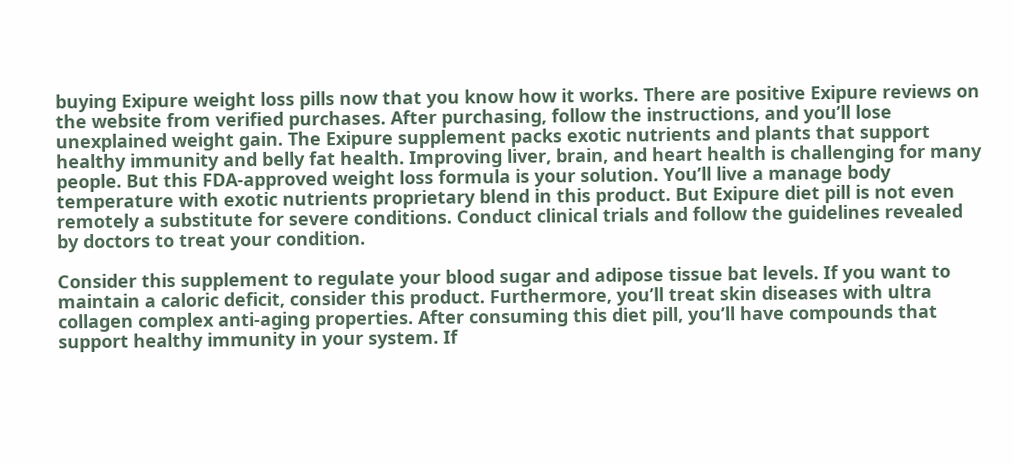buying Exipure weight loss pills now that you know how it works. There are positive Exipure reviews on the website from verified purchases. After purchasing, follow the instructions, and you’ll lose unexplained weight gain. The Exipure supplement packs exotic nutrients and plants that support healthy immunity and belly fat health. Improving liver, brain, and heart health is challenging for many people. But this FDA-approved weight loss formula is your solution. You’ll live a manage body temperature with exotic nutrients proprietary blend in this product. But Exipure diet pill is not even remotely a substitute for severe conditions. Conduct clinical trials and follow the guidelines revealed by doctors to treat your condition.

Consider this supplement to regulate your blood sugar and adipose tissue bat levels. If you want to maintain a caloric deficit, consider this product. Furthermore, you’ll treat skin diseases with ultra collagen complex anti-aging properties. After consuming this diet pill, you’ll have compounds that support healthy immunity in your system. If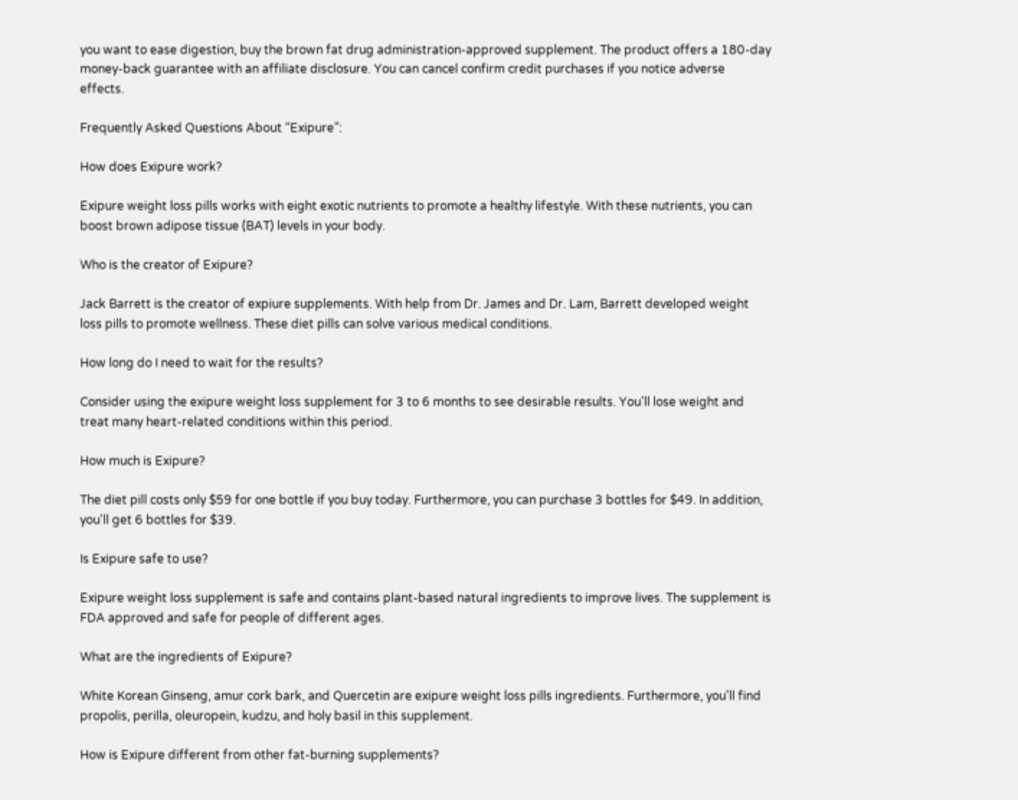you want to ease digestion, buy the brown fat drug administration-approved supplement. The product offers a 180-day money-back guarantee with an affiliate disclosure. You can cancel confirm credit purchases if you notice adverse effects.

Frequently Asked Questions About “Exipure”:

How does Exipure work?

Exipure weight loss pills works with eight exotic nutrients to promote a healthy lifestyle. With these nutrients, you can boost brown adipose tissue (BAT) levels in your body.

Who is the creator of Exipure?

Jack Barrett is the creator of expiure supplements. With help from Dr. James and Dr. Lam, Barrett developed weight loss pills to promote wellness. These diet pills can solve various medical conditions.

How long do I need to wait for the results?

Consider using the exipure weight loss supplement for 3 to 6 months to see desirable results. You'll lose weight and treat many heart-related conditions within this period.

How much is Exipure?

The diet pill costs only $59 for one bottle if you buy today. Furthermore, you can purchase 3 bottles for $49. In addition, you'll get 6 bottles for $39.

Is Exipure safe to use?

Exipure weight loss supplement is safe and contains plant-based natural ingredients to improve lives. The supplement is FDA approved and safe for people of different ages.

What are the ingredients of Exipure?

White Korean Ginseng, amur cork bark, and Quercetin are exipure weight loss pills ingredients. Furthermore, you'll find propolis, perilla, oleuropein, kudzu, and holy basil in this supplement.

How is Exipure different from other fat-burning supplements?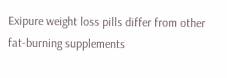Exipure weight loss pills differ from other fat-burning supplements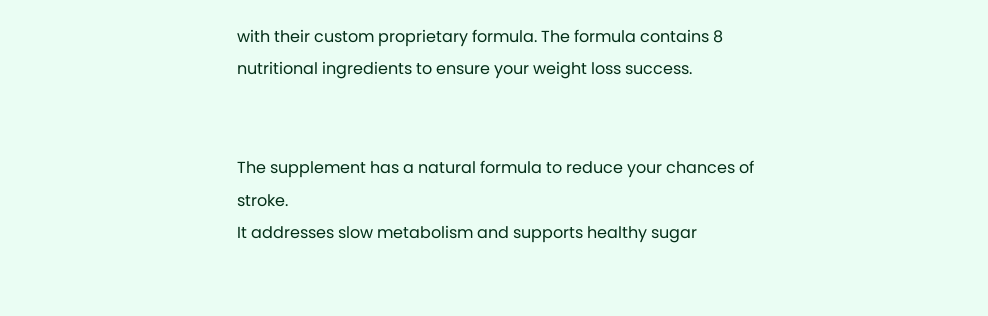with their custom proprietary formula. The formula contains 8 nutritional ingredients to ensure your weight loss success.


The supplement has a natural formula to reduce your chances of stroke.
It addresses slow metabolism and supports healthy sugar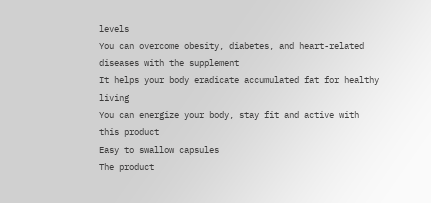levels
You can overcome obesity, diabetes, and heart-related diseases with the supplement
It helps your body eradicate accumulated fat for healthy living
You can energize your body, stay fit and active with this product
Easy to swallow capsules
The product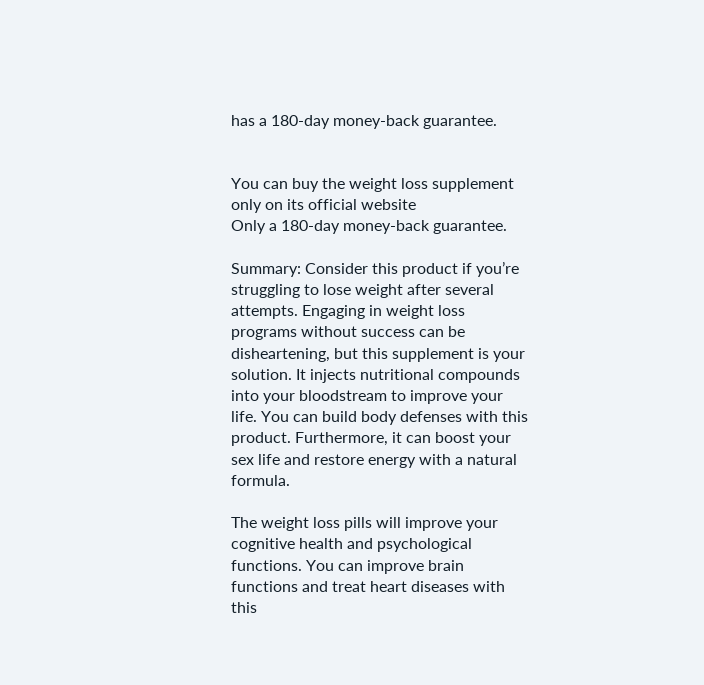has a 180-day money-back guarantee.


You can buy the weight loss supplement only on its official website
Only a 180-day money-back guarantee.

Summary: Consider this product if you’re struggling to lose weight after several attempts. Engaging in weight loss programs without success can be disheartening, but this supplement is your solution. It injects nutritional compounds into your bloodstream to improve your life. You can build body defenses with this product. Furthermore, it can boost your sex life and restore energy with a natural formula.

The weight loss pills will improve your cognitive health and psychological functions. You can improve brain functions and treat heart diseases with this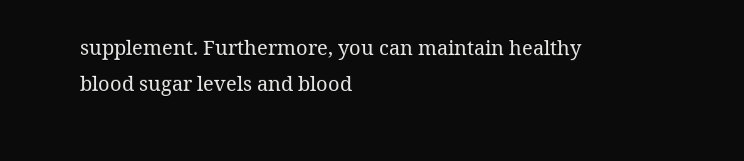supplement. Furthermore, you can maintain healthy blood sugar levels and blood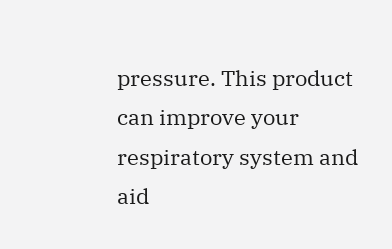pressure. This product can improve your respiratory system and aid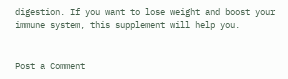digestion. If you want to lose weight and boost your immune system, this supplement will help you.


Post a Comment